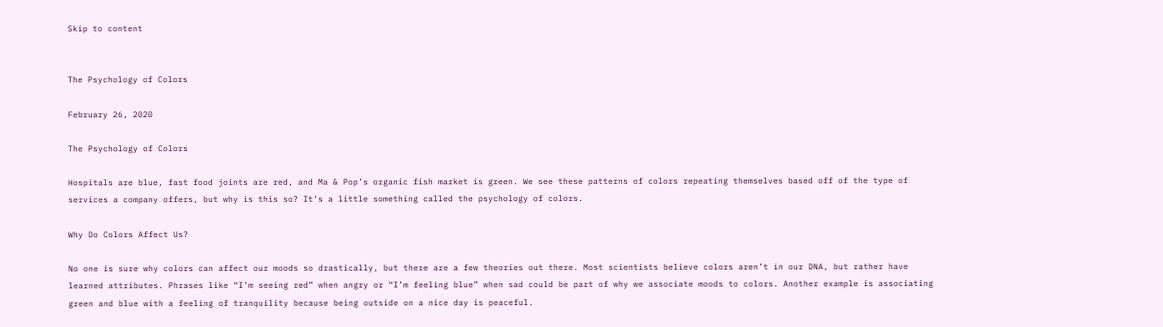Skip to content


The Psychology of Colors

February 26, 2020

The Psychology of Colors

Hospitals are blue, fast food joints are red, and Ma & Pop’s organic fish market is green. We see these patterns of colors repeating themselves based off of the type of services a company offers, but why is this so? It’s a little something called the psychology of colors.

Why Do Colors Affect Us?

No one is sure why colors can affect our moods so drastically, but there are a few theories out there. Most scientists believe colors aren’t in our DNA, but rather have learned attributes. Phrases like “I’m seeing red” when angry or “I’m feeling blue” when sad could be part of why we associate moods to colors. Another example is associating green and blue with a feeling of tranquility because being outside on a nice day is peaceful.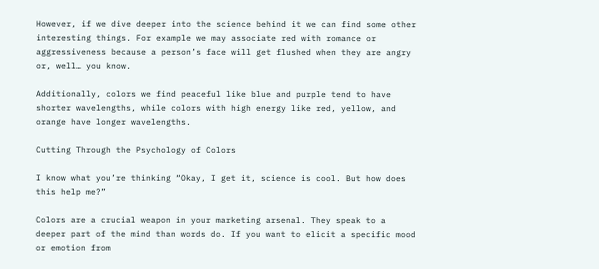However, if we dive deeper into the science behind it we can find some other interesting things. For example we may associate red with romance or aggressiveness because a person’s face will get flushed when they are angry or, well… you know.

Additionally, colors we find peaceful like blue and purple tend to have shorter wavelengths, while colors with high energy like red, yellow, and orange have longer wavelengths.

Cutting Through the Psychology of Colors

I know what you’re thinking “Okay, I get it, science is cool. But how does this help me?”

Colors are a crucial weapon in your marketing arsenal. They speak to a deeper part of the mind than words do. If you want to elicit a specific mood or emotion from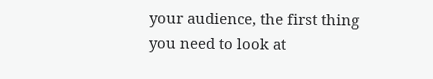your audience, the first thing you need to look at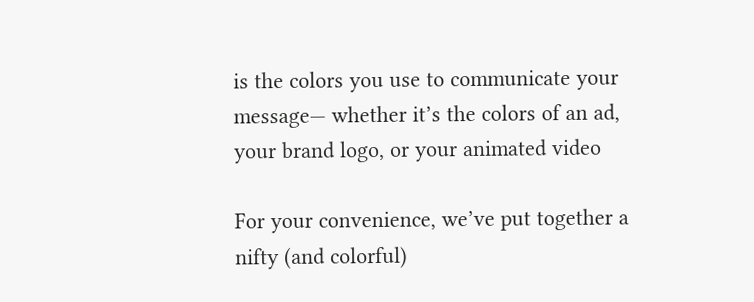is the colors you use to communicate your message— whether it’s the colors of an ad, your brand logo, or your animated video

For your convenience, we’ve put together a nifty (and colorful)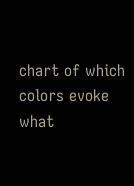chart of which colors evoke what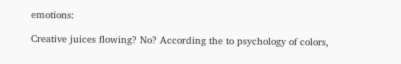emotions:

Creative juices flowing? No? According the to psychology of colors,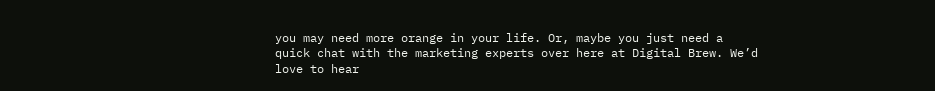you may need more orange in your life. Or, maybe you just need a quick chat with the marketing experts over here at Digital Brew. We’d love to hear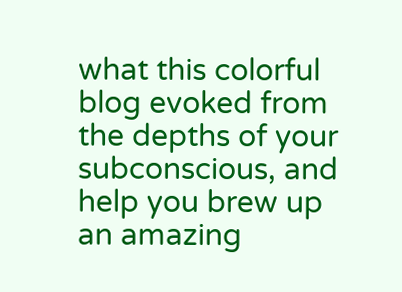what this colorful blog evoked from the depths of your subconscious, and help you brew up an amazing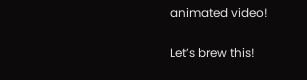animated video!

Let’s brew this!